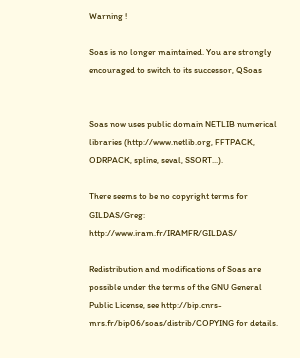Warning !

Soas is no longer maintained. You are strongly encouraged to switch to its successor, QSoas


Soas now uses public domain NETLIB numerical libraries (http://www.netlib.org, FFTPACK, ODRPACK, spline, seval, SSORT...).

There seems to be no copyright terms for GILDAS/Greg: http://www.iram.fr/IRAMFR/GILDAS/

Redistribution and modifications of Soas are possible under the terms of the GNU General Public License, see http://bip.cnrs-mrs.fr/bip06/soas/distrib/COPYING for details.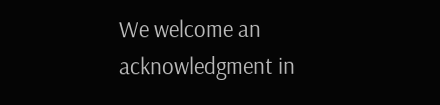We welcome an acknowledgment in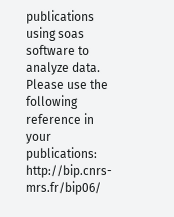publications using soas software to analyze data. Please use the following reference in your publications: http://bip.cnrs-mrs.fr/bip06/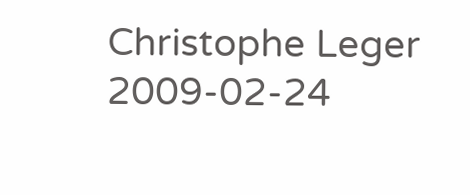Christophe Leger 2009-02-24